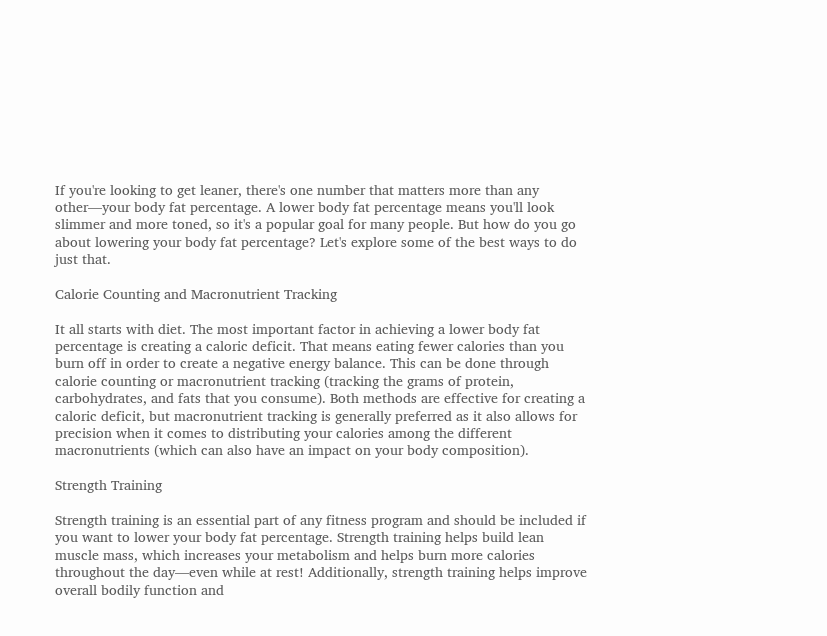If you're looking to get leaner, there's one number that matters more than any other—your body fat percentage. A lower body fat percentage means you'll look slimmer and more toned, so it's a popular goal for many people. But how do you go about lowering your body fat percentage? Let's explore some of the best ways to do just that.

Calorie Counting and Macronutrient Tracking

It all starts with diet. The most important factor in achieving a lower body fat percentage is creating a caloric deficit. That means eating fewer calories than you burn off in order to create a negative energy balance. This can be done through calorie counting or macronutrient tracking (tracking the grams of protein, carbohydrates, and fats that you consume). Both methods are effective for creating a caloric deficit, but macronutrient tracking is generally preferred as it also allows for precision when it comes to distributing your calories among the different macronutrients (which can also have an impact on your body composition).

Strength Training

Strength training is an essential part of any fitness program and should be included if you want to lower your body fat percentage. Strength training helps build lean muscle mass, which increases your metabolism and helps burn more calories throughout the day—even while at rest! Additionally, strength training helps improve overall bodily function and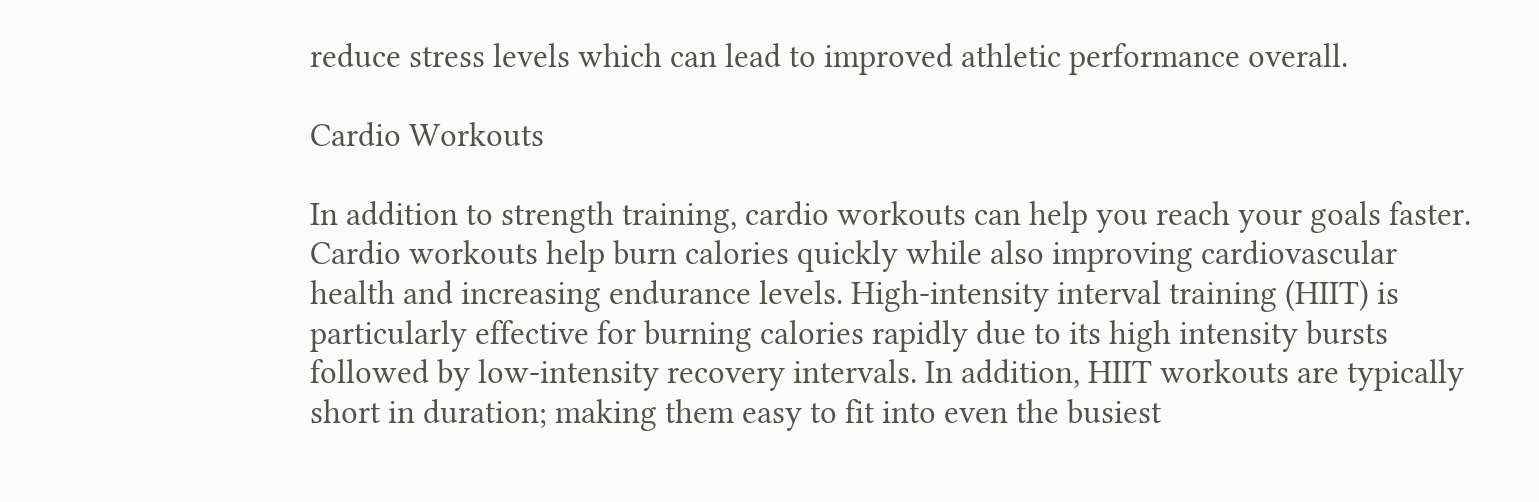reduce stress levels which can lead to improved athletic performance overall.

Cardio Workouts

In addition to strength training, cardio workouts can help you reach your goals faster. Cardio workouts help burn calories quickly while also improving cardiovascular health and increasing endurance levels. High-intensity interval training (HIIT) is particularly effective for burning calories rapidly due to its high intensity bursts followed by low-intensity recovery intervals. In addition, HIIT workouts are typically short in duration; making them easy to fit into even the busiest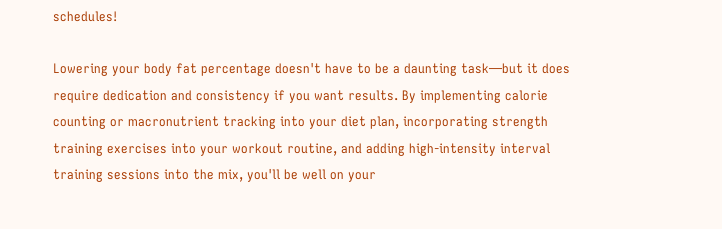schedules!

Lowering your body fat percentage doesn't have to be a daunting task—but it does require dedication and consistency if you want results. By implementing calorie counting or macronutrient tracking into your diet plan, incorporating strength training exercises into your workout routine, and adding high-intensity interval training sessions into the mix, you'll be well on your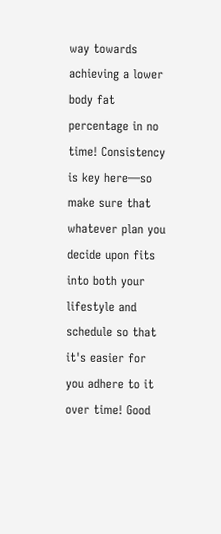way towards achieving a lower body fat percentage in no time! Consistency is key here—so make sure that whatever plan you decide upon fits into both your lifestyle and schedule so that it's easier for you adhere to it over time! Good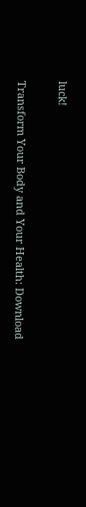luck!

Transform Your Body and Your Health: Download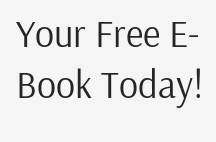Your Free E-Book Today!